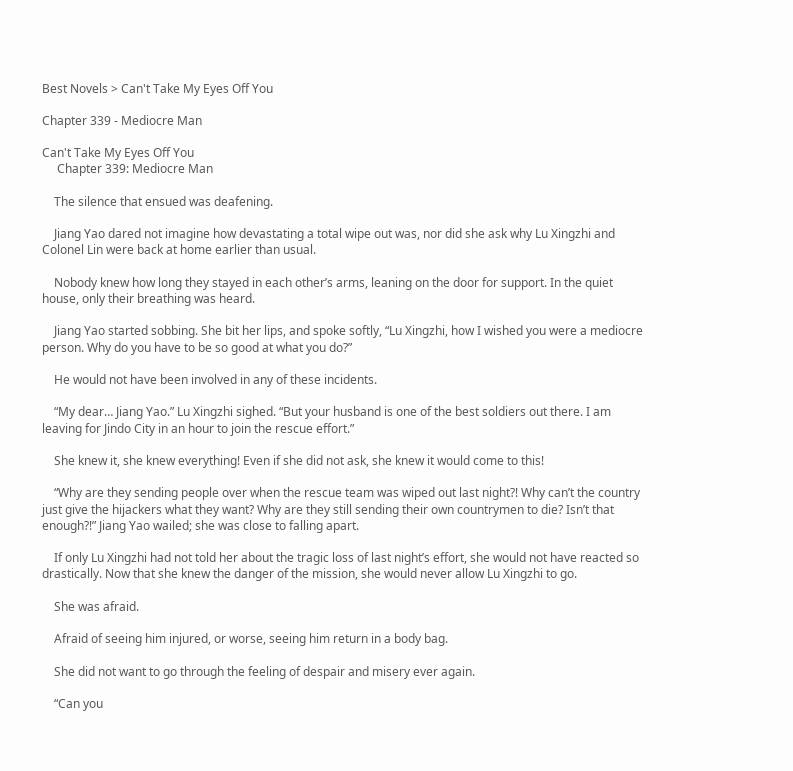Best Novels > Can't Take My Eyes Off You

Chapter 339 - Mediocre Man

Can't Take My Eyes Off You
     Chapter 339: Mediocre Man

    The silence that ensued was deafening.

    Jiang Yao dared not imagine how devastating a total wipe out was, nor did she ask why Lu Xingzhi and Colonel Lin were back at home earlier than usual.

    Nobody knew how long they stayed in each other’s arms, leaning on the door for support. In the quiet house, only their breathing was heard.

    Jiang Yao started sobbing. She bit her lips, and spoke softly, “Lu Xingzhi, how I wished you were a mediocre person. Why do you have to be so good at what you do?”

    He would not have been involved in any of these incidents.

    “My dear… Jiang Yao.” Lu Xingzhi sighed. “But your husband is one of the best soldiers out there. I am leaving for Jindo City in an hour to join the rescue effort.”

    She knew it, she knew everything! Even if she did not ask, she knew it would come to this!

    “Why are they sending people over when the rescue team was wiped out last night?! Why can’t the country just give the hijackers what they want? Why are they still sending their own countrymen to die? Isn’t that enough?!” Jiang Yao wailed; she was close to falling apart.

    If only Lu Xingzhi had not told her about the tragic loss of last night’s effort, she would not have reacted so drastically. Now that she knew the danger of the mission, she would never allow Lu Xingzhi to go.

    She was afraid.

    Afraid of seeing him injured, or worse, seeing him return in a body bag.

    She did not want to go through the feeling of despair and misery ever again.

    “Can you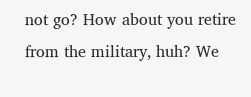not go? How about you retire from the military, huh? We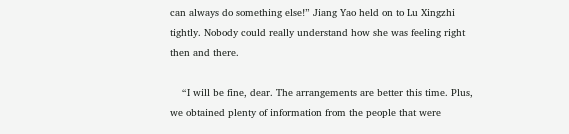can always do something else!” Jiang Yao held on to Lu Xingzhi tightly. Nobody could really understand how she was feeling right then and there.

    “I will be fine, dear. The arrangements are better this time. Plus, we obtained plenty of information from the people that were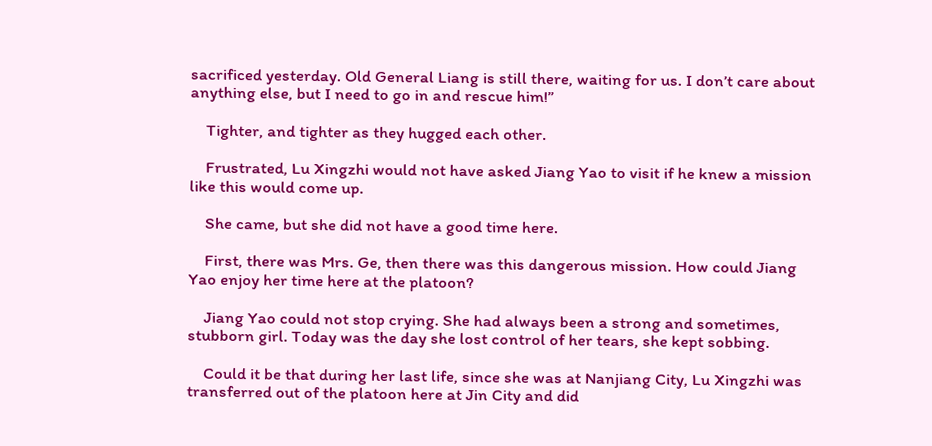sacrificed yesterday. Old General Liang is still there, waiting for us. I don’t care about anything else, but I need to go in and rescue him!”

    Tighter, and tighter as they hugged each other.

    Frustrated, Lu Xingzhi would not have asked Jiang Yao to visit if he knew a mission like this would come up.

    She came, but she did not have a good time here.

    First, there was Mrs. Ge, then there was this dangerous mission. How could Jiang Yao enjoy her time here at the platoon?

    Jiang Yao could not stop crying. She had always been a strong and sometimes, stubborn girl. Today was the day she lost control of her tears, she kept sobbing.

    Could it be that during her last life, since she was at Nanjiang City, Lu Xingzhi was transferred out of the platoon here at Jin City and did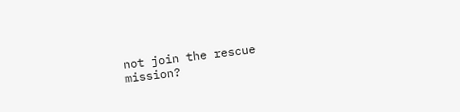not join the rescue mission?